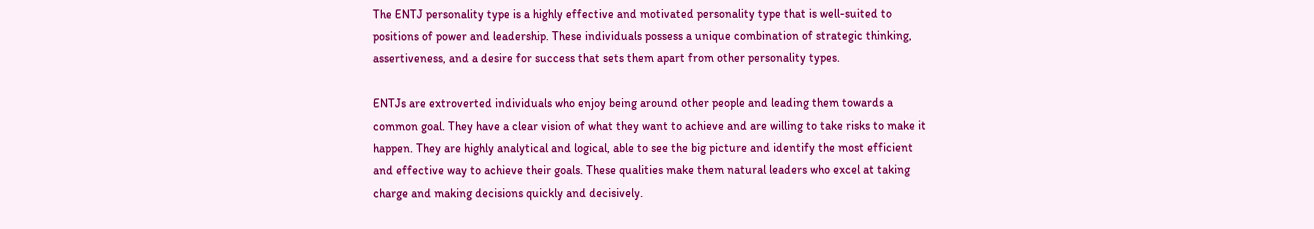The ENTJ personality type is a highly effective and motivated personality type that is well-suited to positions of power and leadership. These individuals possess a unique combination of strategic thinking, assertiveness, and a desire for success that sets them apart from other personality types.

ENTJs are extroverted individuals who enjoy being around other people and leading them towards a common goal. They have a clear vision of what they want to achieve and are willing to take risks to make it happen. They are highly analytical and logical, able to see the big picture and identify the most efficient and effective way to achieve their goals. These qualities make them natural leaders who excel at taking charge and making decisions quickly and decisively.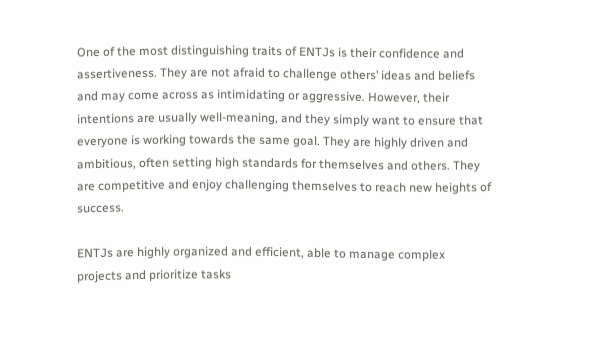One of the most distinguishing traits of ENTJs is their confidence and assertiveness. They are not afraid to challenge others’ ideas and beliefs and may come across as intimidating or aggressive. However, their intentions are usually well-meaning, and they simply want to ensure that everyone is working towards the same goal. They are highly driven and ambitious, often setting high standards for themselves and others. They are competitive and enjoy challenging themselves to reach new heights of success.

ENTJs are highly organized and efficient, able to manage complex projects and prioritize tasks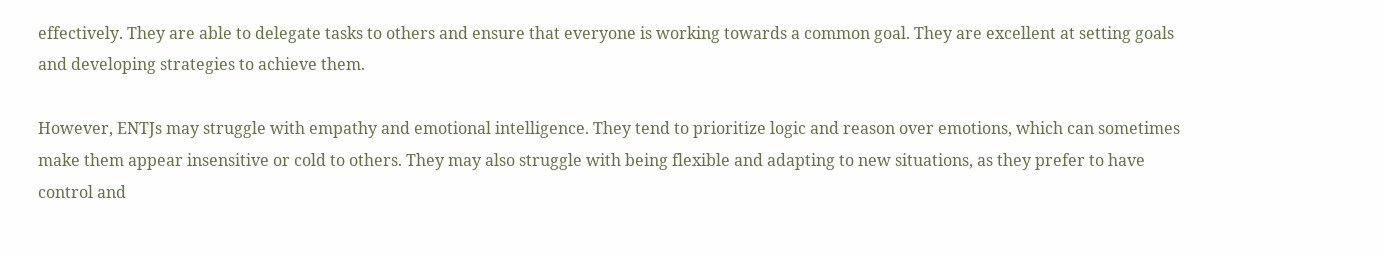effectively. They are able to delegate tasks to others and ensure that everyone is working towards a common goal. They are excellent at setting goals and developing strategies to achieve them.

However, ENTJs may struggle with empathy and emotional intelligence. They tend to prioritize logic and reason over emotions, which can sometimes make them appear insensitive or cold to others. They may also struggle with being flexible and adapting to new situations, as they prefer to have control and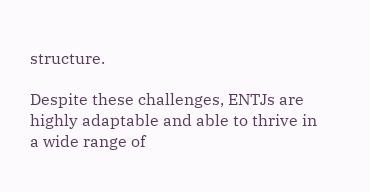structure.

Despite these challenges, ENTJs are highly adaptable and able to thrive in a wide range of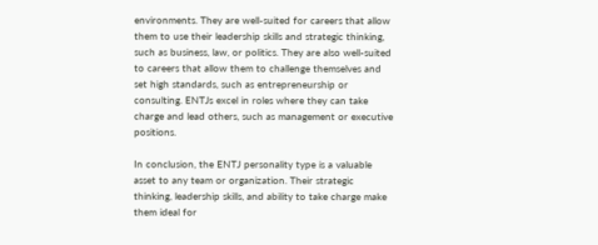environments. They are well-suited for careers that allow them to use their leadership skills and strategic thinking, such as business, law, or politics. They are also well-suited to careers that allow them to challenge themselves and set high standards, such as entrepreneurship or consulting. ENTJs excel in roles where they can take charge and lead others, such as management or executive positions.

In conclusion, the ENTJ personality type is a valuable asset to any team or organization. Their strategic thinking, leadership skills, and ability to take charge make them ideal for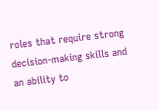roles that require strong decision-making skills and an ability to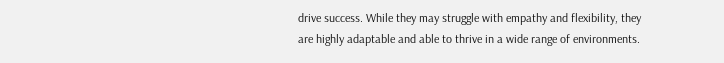drive success. While they may struggle with empathy and flexibility, they are highly adaptable and able to thrive in a wide range of environments.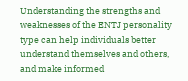Understanding the strengths and weaknesses of the ENTJ personality type can help individuals better understand themselves and others, and make informed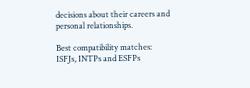decisions about their careers and personal relationships.

Best compatibility matches: ISFJs, INTPs and ESFPs